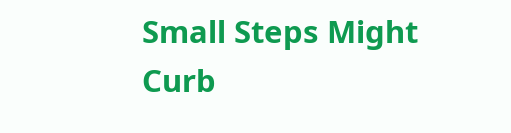Small Steps Might Curb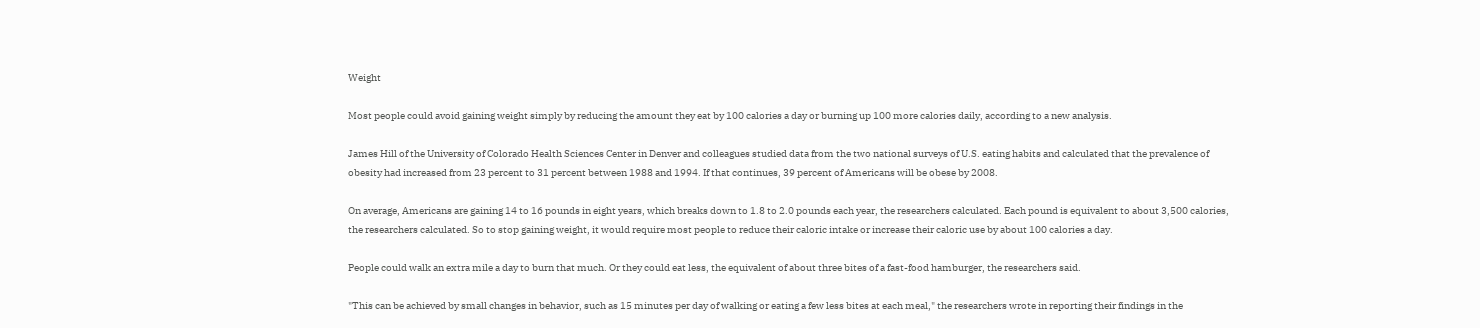Weight

Most people could avoid gaining weight simply by reducing the amount they eat by 100 calories a day or burning up 100 more calories daily, according to a new analysis.

James Hill of the University of Colorado Health Sciences Center in Denver and colleagues studied data from the two national surveys of U.S. eating habits and calculated that the prevalence of obesity had increased from 23 percent to 31 percent between 1988 and 1994. If that continues, 39 percent of Americans will be obese by 2008.

On average, Americans are gaining 14 to 16 pounds in eight years, which breaks down to 1.8 to 2.0 pounds each year, the researchers calculated. Each pound is equivalent to about 3,500 calories, the researchers calculated. So to stop gaining weight, it would require most people to reduce their caloric intake or increase their caloric use by about 100 calories a day.

People could walk an extra mile a day to burn that much. Or they could eat less, the equivalent of about three bites of a fast-food hamburger, the researchers said.

"This can be achieved by small changes in behavior, such as 15 minutes per day of walking or eating a few less bites at each meal," the researchers wrote in reporting their findings in the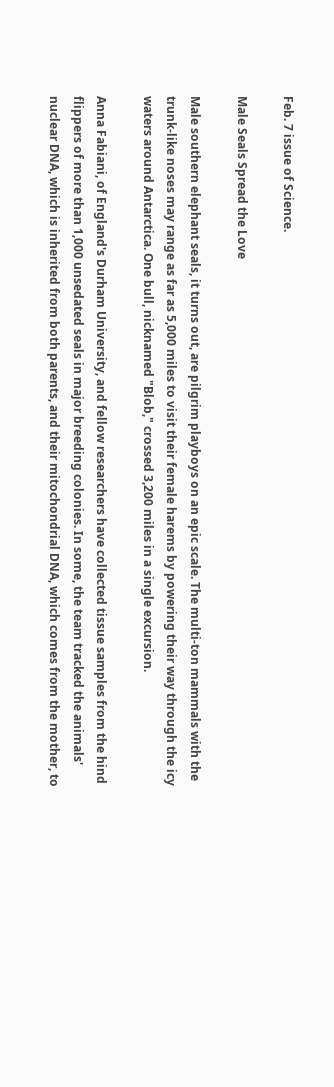Feb. 7 issue of Science.

Male Seals Spread the Love

Male southern elephant seals, it turns out, are pilgrim playboys on an epic scale. The multi-ton mammals with the trunk-like noses may range as far as 5,000 miles to visit their female harems by powering their way through the icy waters around Antarctica. One bull, nicknamed "Blob," crossed 3,200 miles in a single excursion.

Anna Fabiani, of England's Durham University, and fellow researchers have collected tissue samples from the hind flippers of more than 1,000 unsedated seals in major breeding colonies. In some, the team tracked the animals' nuclear DNA, which is inherited from both parents, and their mitochondrial DNA, which comes from the mother, to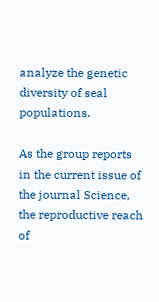analyze the genetic diversity of seal populations.

As the group reports in the current issue of the journal Science, the reproductive reach of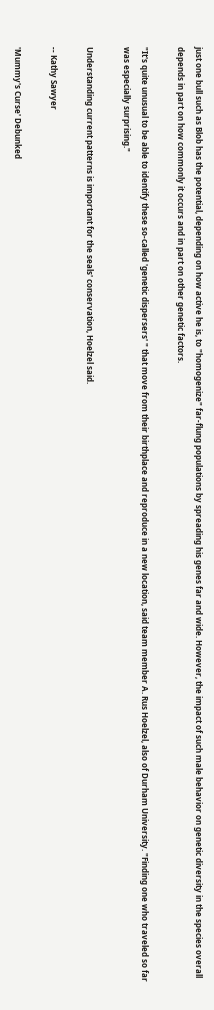just one bull such as Blob has the potential, depending on how active he is, to "homogenize" far-flung populations by spreading his genes far and wide. However, the impact of such male behavior on genetic diversity in the species overall depends in part on how commonly it occurs and in part on other genetic factors.

"It's quite unusual to be able to identify these so-called 'genetic dispersers' " that move from their birthplace and reproduce in a new location, said team member A. Rus Hoelzel, also of Durham University. "Finding one who traveled so far was especially surprising."

Understanding current patterns is important for the seals' conservation, Hoelzel said.

-- Kathy Sawyer

'Mummy's Curse' Debunked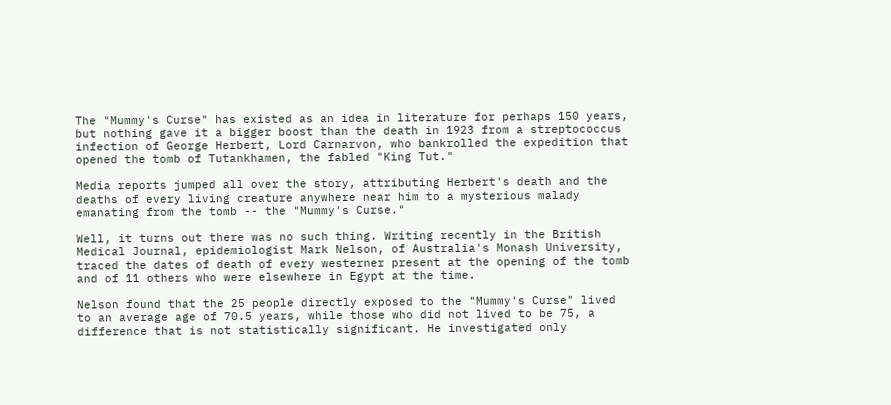The "Mummy's Curse" has existed as an idea in literature for perhaps 150 years, but nothing gave it a bigger boost than the death in 1923 from a streptococcus infection of George Herbert, Lord Carnarvon, who bankrolled the expedition that opened the tomb of Tutankhamen, the fabled "King Tut."

Media reports jumped all over the story, attributing Herbert's death and the deaths of every living creature anywhere near him to a mysterious malady emanating from the tomb -- the "Mummy's Curse."

Well, it turns out there was no such thing. Writing recently in the British Medical Journal, epidemiologist Mark Nelson, of Australia's Monash University, traced the dates of death of every westerner present at the opening of the tomb and of 11 others who were elsewhere in Egypt at the time.

Nelson found that the 25 people directly exposed to the "Mummy's Curse" lived to an average age of 70.5 years, while those who did not lived to be 75, a difference that is not statistically significant. He investigated only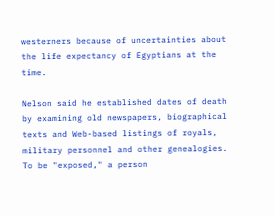westerners because of uncertainties about the life expectancy of Egyptians at the time.

Nelson said he established dates of death by examining old newspapers, biographical texts and Web-based listings of royals, military personnel and other genealogies. To be "exposed," a person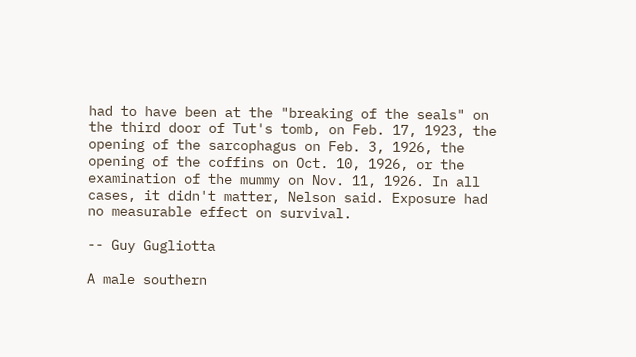had to have been at the "breaking of the seals" on the third door of Tut's tomb, on Feb. 17, 1923, the opening of the sarcophagus on Feb. 3, 1926, the opening of the coffins on Oct. 10, 1926, or the examination of the mummy on Nov. 11, 1926. In all cases, it didn't matter, Nelson said. Exposure had no measurable effect on survival.

-- Guy Gugliotta

A male southern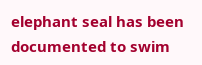elephant seal has been documented to swim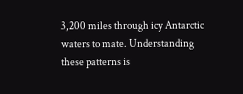3,200 miles through icy Antarctic waters to mate. Understanding these patterns is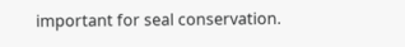important for seal conservation.